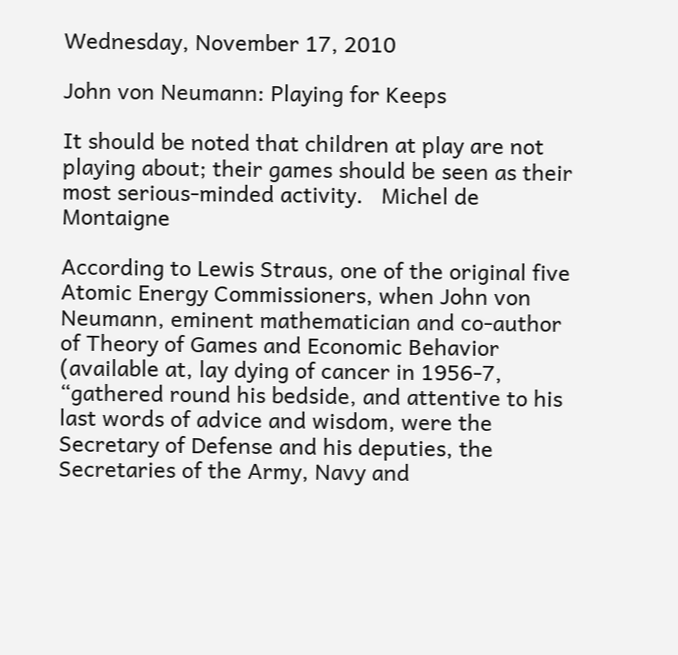Wednesday, November 17, 2010

John von Neumann: Playing for Keeps

It should be noted that children at play are not playing about; their games should be seen as their most serious-minded activity.   Michel de Montaigne

According to Lewis Straus, one of the original five Atomic Energy Commissioners, when John von Neumann, eminent mathematician and co-author of Theory of Games and Economic Behavior (available at, lay dying of cancer in 1956-7, “gathered round his bedside, and attentive to his last words of advice and wisdom, were the Secretary of Defense and his deputies, the Secretaries of the Army, Navy and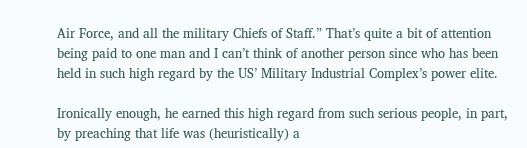Air Force, and all the military Chiefs of Staff.” That’s quite a bit of attention being paid to one man and I can’t think of another person since who has been held in such high regard by the US’ Military Industrial Complex’s power elite.

Ironically enough, he earned this high regard from such serious people, in part, by preaching that life was (heuristically) a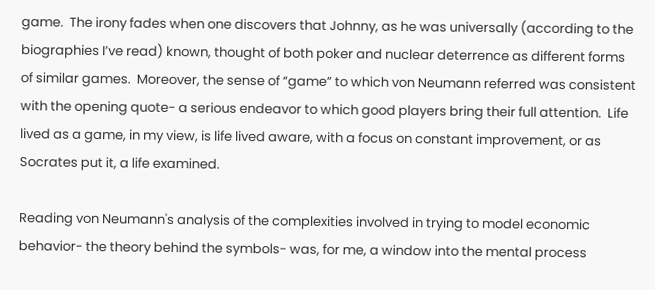game.  The irony fades when one discovers that Johnny, as he was universally (according to the biographies I’ve read) known, thought of both poker and nuclear deterrence as different forms of similar games.  Moreover, the sense of “game” to which von Neumann referred was consistent with the opening quote- a serious endeavor to which good players bring their full attention.  Life lived as a game, in my view, is life lived aware, with a focus on constant improvement, or as Socrates put it, a life examined.

Reading von Neumann's analysis of the complexities involved in trying to model economic behavior- the theory behind the symbols- was, for me, a window into the mental process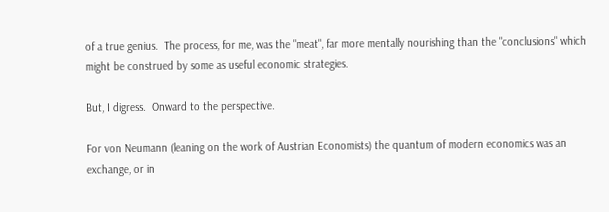of a true genius.  The process, for me, was the "meat", far more mentally nourishing than the "conclusions" which might be construed by some as useful economic strategies.

But, I digress.  Onward to the perspective.

For von Neumann (leaning on the work of Austrian Economists) the quantum of modern economics was an exchange, or in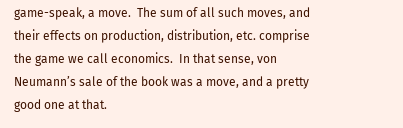game-speak, a move.  The sum of all such moves, and their effects on production, distribution, etc. comprise the game we call economics.  In that sense, von Neumann’s sale of the book was a move, and a pretty good one at that.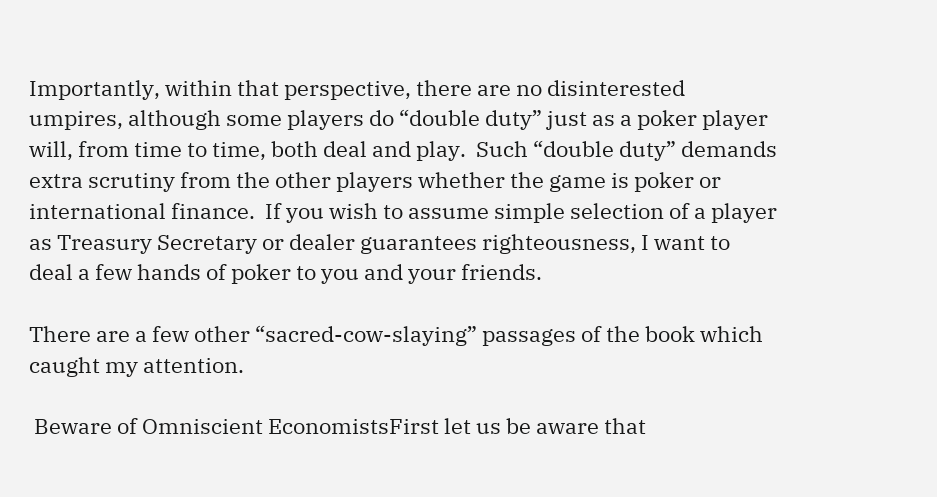Importantly, within that perspective, there are no disinterested umpires, although some players do “double duty” just as a poker player will, from time to time, both deal and play.  Such “double duty” demands extra scrutiny from the other players whether the game is poker or international finance.  If you wish to assume simple selection of a player as Treasury Secretary or dealer guarantees righteousness, I want to deal a few hands of poker to you and your friends.

There are a few other “sacred-cow-slaying” passages of the book which caught my attention.

 Beware of Omniscient EconomistsFirst let us be aware that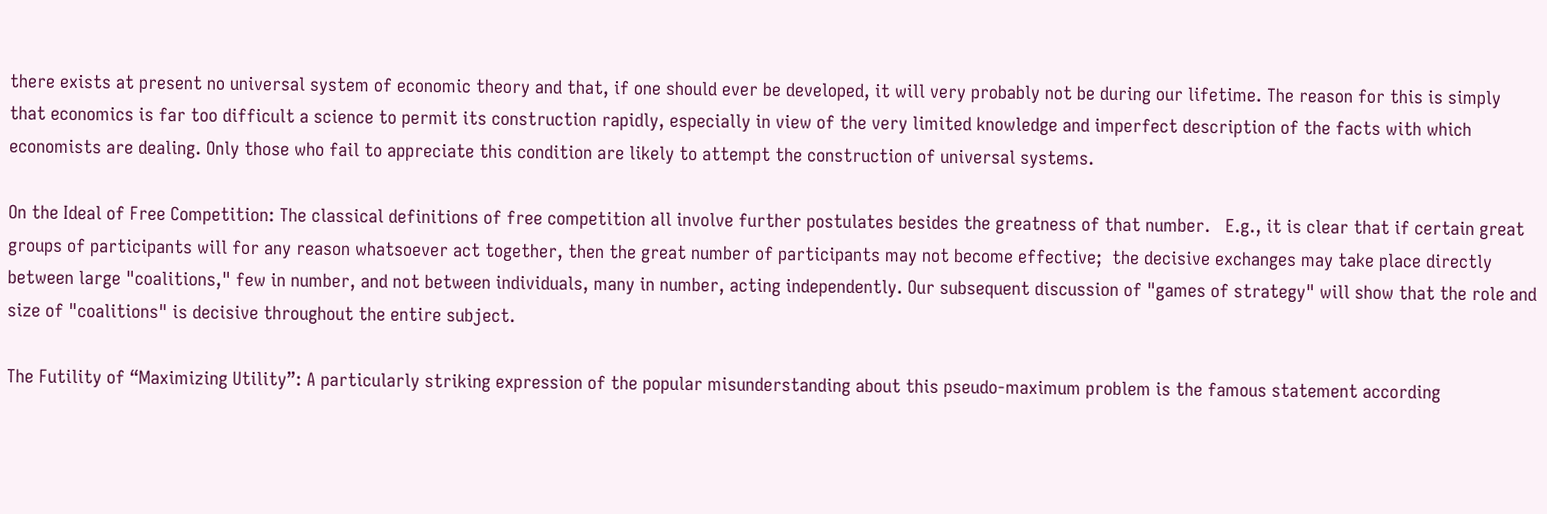there exists at present no universal system of economic theory and that, if one should ever be developed, it will very probably not be during our lifetime. The reason for this is simply that economics is far too difficult a science to permit its construction rapidly, especially in view of the very limited knowledge and imperfect description of the facts with which economists are dealing. Only those who fail to appreciate this condition are likely to attempt the construction of universal systems.

On the Ideal of Free Competition: The classical definitions of free competition all involve further postulates besides the greatness of that number.   E.g., it is clear that if certain great groups of participants will for any reason whatsoever act together, then the great number of participants may not become effective;  the decisive exchanges may take place directly between large "coalitions," few in number, and not between individuals, many in number, acting independently. Our subsequent discussion of "games of strategy" will show that the role and size of "coalitions" is decisive throughout the entire subject.

The Futility of “Maximizing Utility”: A particularly striking expression of the popular misunderstanding about this pseudo-maximum problem is the famous statement according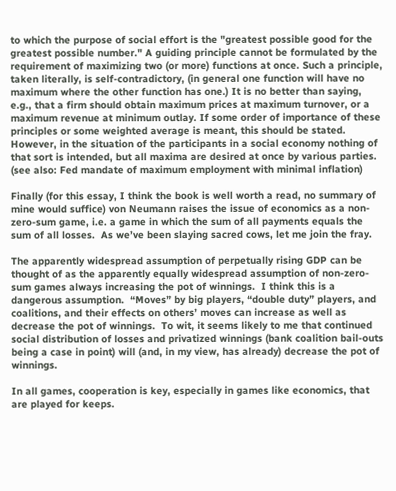to which the purpose of social effort is the "greatest possible good for the greatest possible number." A guiding principle cannot be formulated by the requirement of maximizing two (or more) functions at once. Such a principle, taken literally, is self-contradictory, (in general one function will have no maximum where the other function has one.) It is no better than saying, e.g., that a firm should obtain maximum prices at maximum turnover, or a maximum revenue at minimum outlay. If some order of importance of these principles or some weighted average is meant, this should be stated. However, in the situation of the participants in a social economy nothing of that sort is intended, but all maxima are desired at once by various parties.  (see also: Fed mandate of maximum employment with minimal inflation)

Finally (for this essay, I think the book is well worth a read, no summary of mine would suffice) von Neumann raises the issue of economics as a non-zero-sum game, i.e. a game in which the sum of all payments equals the sum of all losses.  As we’ve been slaying sacred cows, let me join the fray.

The apparently widespread assumption of perpetually rising GDP can be thought of as the apparently equally widespread assumption of non-zero-sum games always increasing the pot of winnings.  I think this is a dangerous assumption.  “Moves” by big players, “double duty” players, and coalitions, and their effects on others’ moves can increase as well as decrease the pot of winnings.  To wit, it seems likely to me that continued social distribution of losses and privatized winnings (bank coalition bail-outs being a case in point) will (and, in my view, has already) decrease the pot of winnings.

In all games, cooperation is key, especially in games like economics, that are played for keeps.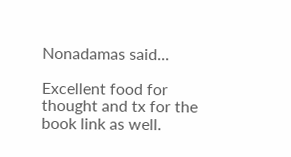Nonadamas said...

Excellent food for thought and tx for the book link as well.